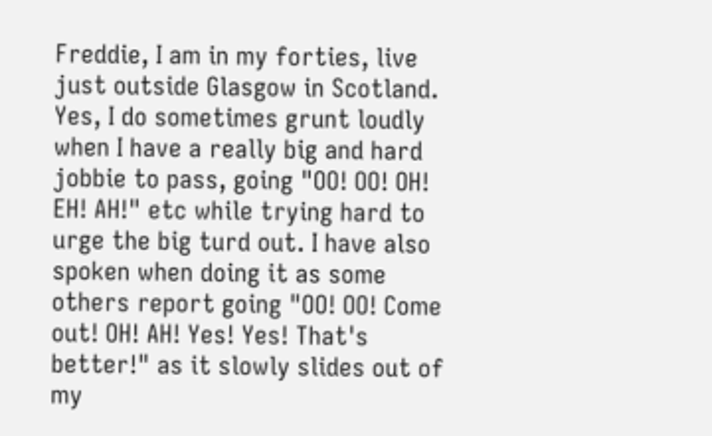Freddie, I am in my forties, live just outside Glasgow in Scotland. Yes, I do sometimes grunt loudly when I have a really big and hard jobbie to pass, going "OO! OO! OH! EH! AH!" etc while trying hard to urge the big turd out. I have also spoken when doing it as some others report going "OO! OO! Come out! OH! AH! Yes! Yes! That's better!" as it slowly slides out of my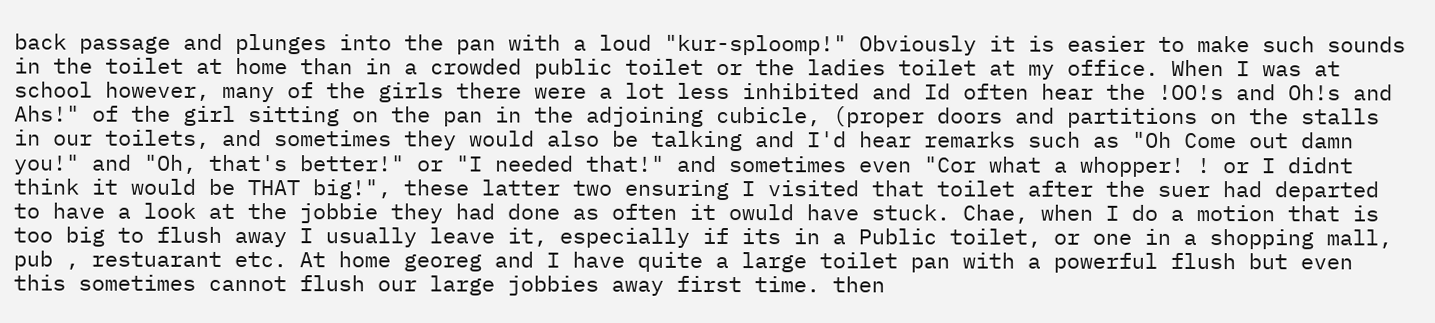back passage and plunges into the pan with a loud "kur-sploomp!" Obviously it is easier to make such sounds in the toilet at home than in a crowded public toilet or the ladies toilet at my office. When I was at school however, many of the girls there were a lot less inhibited and Id often hear the !OO!s and Oh!s and Ahs!" of the girl sitting on the pan in the adjoining cubicle, (proper doors and partitions on the stalls in our toilets, and sometimes they would also be talking and I'd hear remarks such as "Oh Come out damn you!" and "Oh, that's better!" or "I needed that!" and sometimes even "Cor what a whopper! ! or I didnt think it would be THAT big!", these latter two ensuring I visited that toilet after the suer had departed to have a look at the jobbie they had done as often it owuld have stuck. Chae, when I do a motion that is too big to flush away I usually leave it, especially if its in a Public toilet, or one in a shopping mall, pub , restuarant etc. At home georeg and I have quite a large toilet pan with a powerful flush but even this sometimes cannot flush our large jobbies away first time. then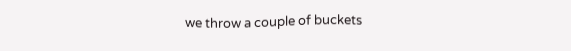we throw a couple of buckets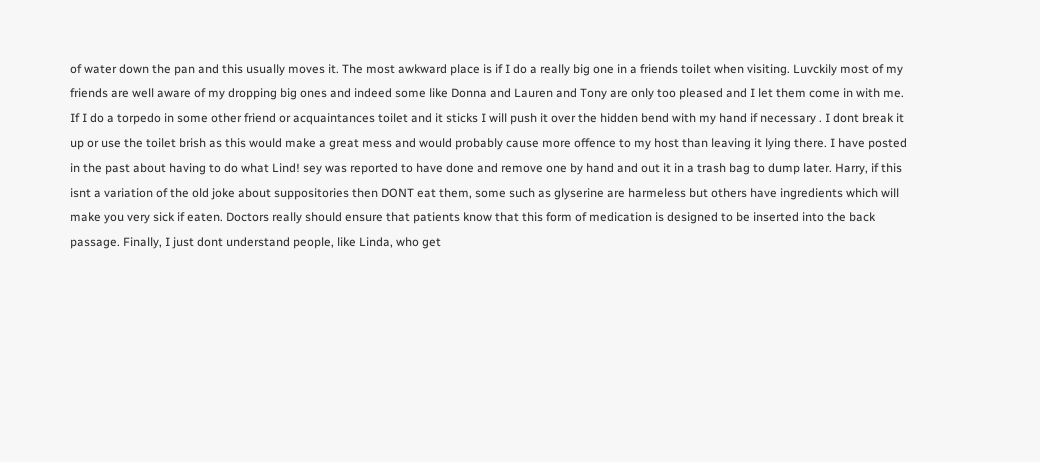of water down the pan and this usually moves it. The most awkward place is if I do a really big one in a friends toilet when visiting. Luvckily most of my friends are well aware of my dropping big ones and indeed some like Donna and Lauren and Tony are only too pleased and I let them come in with me. If I do a torpedo in some other friend or acquaintances toilet and it sticks I will push it over the hidden bend with my hand if necessary . I dont break it up or use the toilet brish as this would make a great mess and would probably cause more offence to my host than leaving it lying there. I have posted in the past about having to do what Lind! sey was reported to have done and remove one by hand and out it in a trash bag to dump later. Harry, if this isnt a variation of the old joke about suppositories then DONT eat them, some such as glyserine are harmeless but others have ingredients which will make you very sick if eaten. Doctors really should ensure that patients know that this form of medication is designed to be inserted into the back passage. Finally, I just dont understand people, like Linda, who get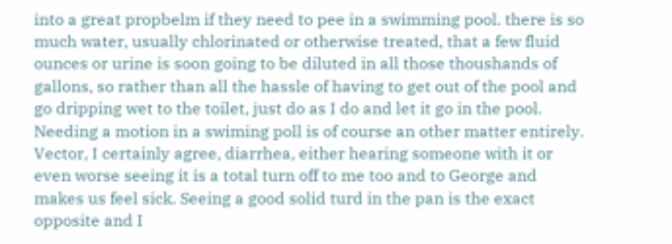into a great propbelm if they need to pee in a swimming pool. there is so much water, usually chlorinated or otherwise treated, that a few fluid ounces or urine is soon going to be diluted in all those thoushands of gallons, so rather than all the hassle of having to get out of the pool and go dripping wet to the toilet, just do as I do and let it go in the pool. Needing a motion in a swiming poll is of course an other matter entirely. Vector, I certainly agree, diarrhea, either hearing someone with it or even worse seeing it is a total turn off to me too and to George and makes us feel sick. Seeing a good solid turd in the pan is the exact opposite and I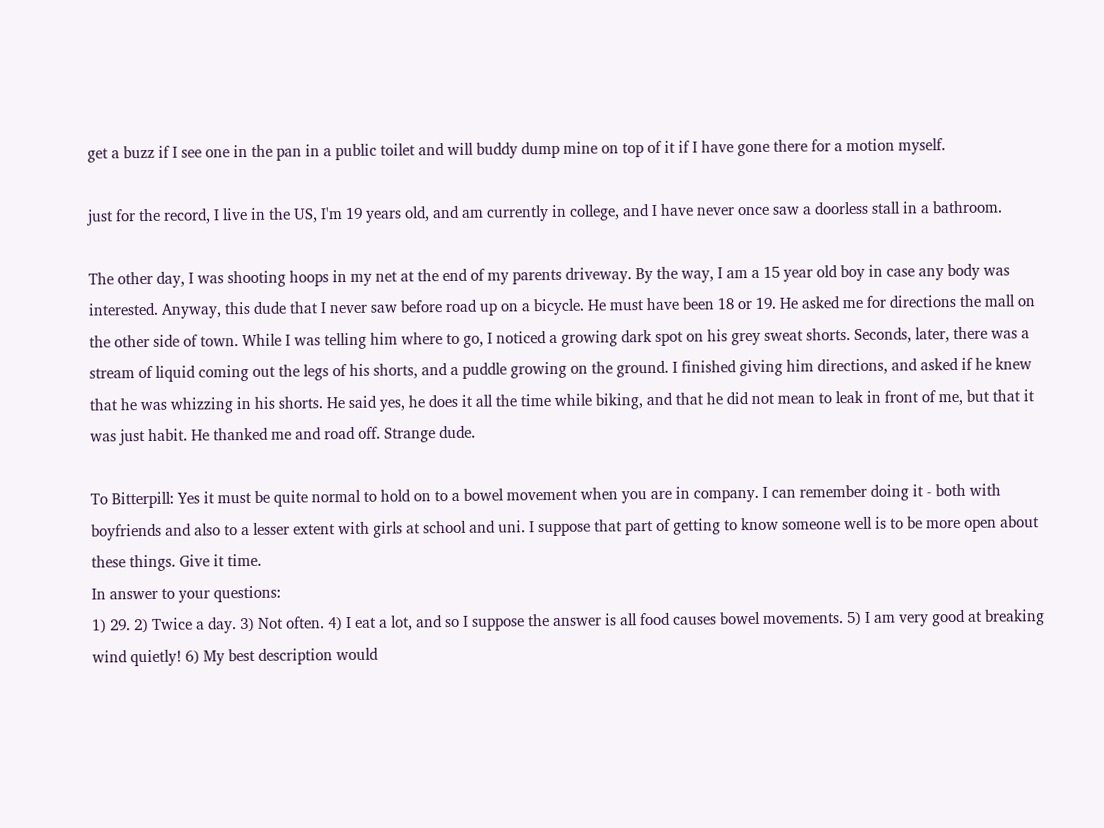get a buzz if I see one in the pan in a public toilet and will buddy dump mine on top of it if I have gone there for a motion myself.

just for the record, I live in the US, I'm 19 years old, and am currently in college, and I have never once saw a doorless stall in a bathroom.

The other day, I was shooting hoops in my net at the end of my parents driveway. By the way, I am a 15 year old boy in case any body was interested. Anyway, this dude that I never saw before road up on a bicycle. He must have been 18 or 19. He asked me for directions the mall on the other side of town. While I was telling him where to go, I noticed a growing dark spot on his grey sweat shorts. Seconds, later, there was a stream of liquid coming out the legs of his shorts, and a puddle growing on the ground. I finished giving him directions, and asked if he knew that he was whizzing in his shorts. He said yes, he does it all the time while biking, and that he did not mean to leak in front of me, but that it was just habit. He thanked me and road off. Strange dude.

To Bitterpill: Yes it must be quite normal to hold on to a bowel movement when you are in company. I can remember doing it - both with boyfriends and also to a lesser extent with girls at school and uni. I suppose that part of getting to know someone well is to be more open about these things. Give it time.
In answer to your questions:
1) 29. 2) Twice a day. 3) Not often. 4) I eat a lot, and so I suppose the answer is all food causes bowel movements. 5) I am very good at breaking wind quietly! 6) My best description would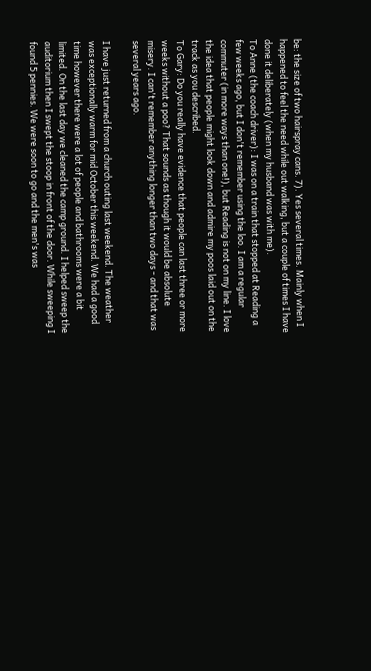be: the size of two hairspray cans. 7). Yes several times. Mainly when I happened to feel the need while out walking, but a couple of times I have done it deliberately (when my husband was with me).
To Anne (the coach driver): I was on a train that stopped at Reading a few weeks ago, but I don't remember using the loo. I am a regular commuter (in more ways than one!), but Reading is not on my line. I love the idea that people might look down and admire my poos laid out on the track as you described.
To Gary: Do you really have evidence that people can last three or more weeks without a poo? That sounds as though it would be absolute misery. I can't remember anything longer than two days - and that was several years ago.

I have just returned from a church outing last weekend. The weather was exceptionally warm for mid October this weekend. We had a good time however there were a lot of people and bathrooms were a bit limited. On the last day we cleaned the camp ground. I helped sweep the auditorium then I swept the stoop in front of the door. While sweeping I found 5 pennies. We were soon to go and the men's was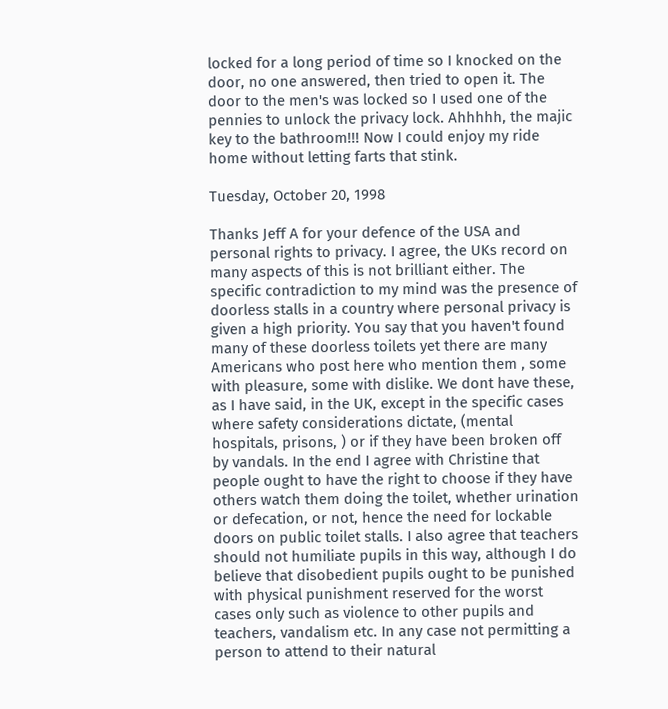locked for a long period of time so I knocked on the door, no one answered, then tried to open it. The door to the men's was locked so I used one of the pennies to unlock the privacy lock. Ahhhhh, the majic key to the bathroom!!! Now I could enjoy my ride home without letting farts that stink.

Tuesday, October 20, 1998

Thanks Jeff A for your defence of the USA and personal rights to privacy. I agree, the UKs record on many aspects of this is not brilliant either. The specific contradiction to my mind was the presence of doorless stalls in a country where personal privacy is given a high priority. You say that you haven't found many of these doorless toilets yet there are many Americans who post here who mention them , some with pleasure, some with dislike. We dont have these, as I have said, in the UK, except in the specific cases where safety considerations dictate, (mental hospitals, prisons, ) or if they have been broken off by vandals. In the end I agree with Christine that people ought to have the right to choose if they have others watch them doing the toilet, whether urination or defecation, or not, hence the need for lockable doors on public toilet stalls. I also agree that teachers should not humiliate pupils in this way, although I do believe that disobedient pupils ought to be punished with physical punishment reserved for the worst cases only such as violence to other pupils and teachers, vandalism etc. In any case not permitting a person to attend to their natural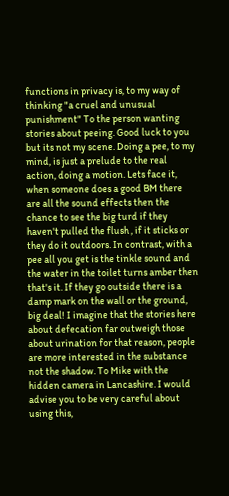functions in privacy is, to my way of thinking "a cruel and unusual punishment" To the person wanting stories about peeing. Good luck to you but its not my scene. Doing a pee, to my mind, is just a prelude to the real action, doing a motion. Lets face it, when someone does a good BM there are all the sound effects then the chance to see the big turd if they haven't pulled the flush , if it sticks or they do it outdoors. In contrast, with a pee all you get is the tinkle sound and the water in the toilet turns amber then that's it. If they go outside there is a damp mark on the wall or the ground, big deal! I imagine that the stories here about defecation far outweigh those about urination for that reason, people are more interested in the substance not the shadow. To Mike with the hidden camera in Lancashire. I would advise you to be very careful about using this,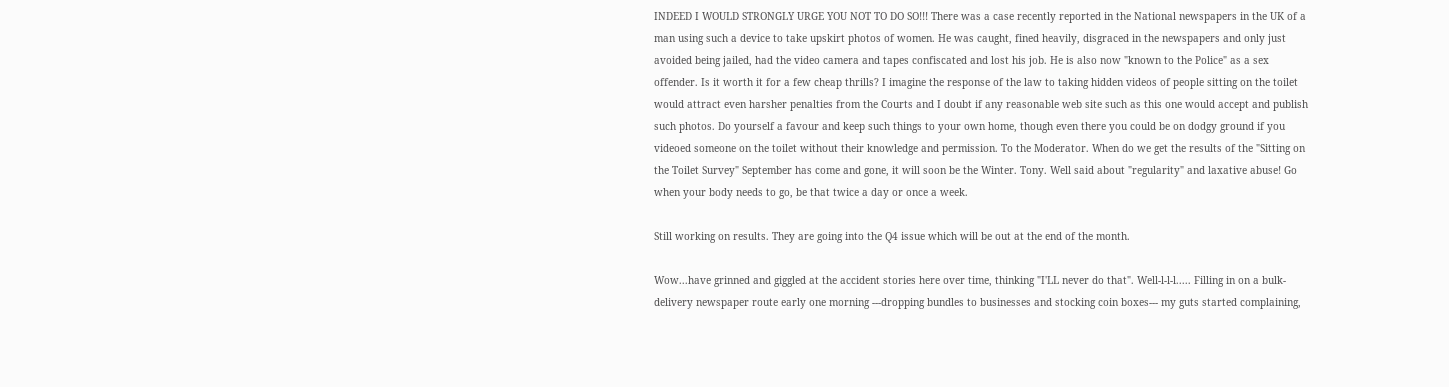INDEED I WOULD STRONGLY URGE YOU NOT TO DO SO!!! There was a case recently reported in the National newspapers in the UK of a man using such a device to take upskirt photos of women. He was caught, fined heavily, disgraced in the newspapers and only just avoided being jailed, had the video camera and tapes confiscated and lost his job. He is also now "known to the Police" as a sex offender. Is it worth it for a few cheap thrills? I imagine the response of the law to taking hidden videos of people sitting on the toilet would attract even harsher penalties from the Courts and I doubt if any reasonable web site such as this one would accept and publish such photos. Do yourself a favour and keep such things to your own home, though even there you could be on dodgy ground if you videoed someone on the toilet without their knowledge and permission. To the Moderator. When do we get the results of the "Sitting on the Toilet Survey" September has come and gone, it will soon be the Winter. Tony. Well said about "regularity" and laxative abuse! Go when your body needs to go, be that twice a day or once a week.

Still working on results. They are going into the Q4 issue which will be out at the end of the month.

Wow...have grinned and giggled at the accident stories here over time, thinking "I'LL never do that". Well-l-l-l..... Filling in on a bulk-delivery newspaper route early one morning ---dropping bundles to businesses and stocking coin boxes--- my guts started complaining,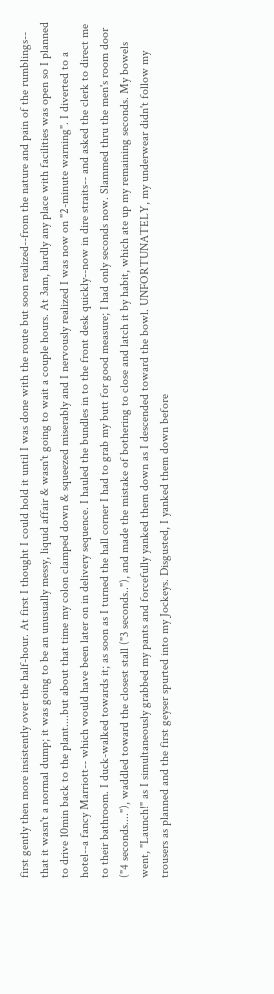first gently then more insistently over the half-hour. At first I thought I could hold it until I was done with the route but soon realized--from the nature and pain of the rumblings-- that it wasn't a normal dump; it was going to be an unusually messy, liquid affair & wasn't going to wait a couple hours. At 3am, hardly any place with facilities was open so I planned to drive 10min back to the plant....but about that time my colon clamped down & squeezed miserably and I nervously realized I was now on "2-minute warning". I diverted to a hotel--a fancy Marriott-- which would have been later on in delivery sequence. I hauled the bundles in to the front desk quickly--now in dire straits-- and asked the clerk to direct me to their bathroom. I duck-walked towards it; as soon as I turned the hall corner I had to grab my butt for good measure; I had only seconds now. Slammed thru the men's room door ("4 seconds...."), waddled toward the closest stall ("3 seconds.."), and made the mistake of bothering to close and latch it by habit, which ate up my remaining seconds. My bowels went, "Launch!" as I simultaneously grabbed my pants and forcefully yanked them down as I descended toward the bowl. UNFORTUNATELY, my underwear didn't follow my trousers as planned and the first geyser spurted into my Jockeys. Disgusted, I yanked them down before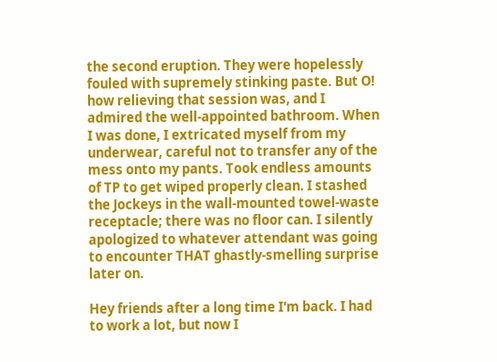the second eruption. They were hopelessly fouled with supremely stinking paste. But O! how relieving that session was, and I admired the well-appointed bathroom. When I was done, I extricated myself from my underwear, careful not to transfer any of the mess onto my pants. Took endless amounts of TP to get wiped properly clean. I stashed the Jockeys in the wall-mounted towel-waste receptacle; there was no floor can. I silently apologized to whatever attendant was going to encounter THAT ghastly-smelling surprise later on.

Hey friends after a long time I'm back. I had to work a lot, but now I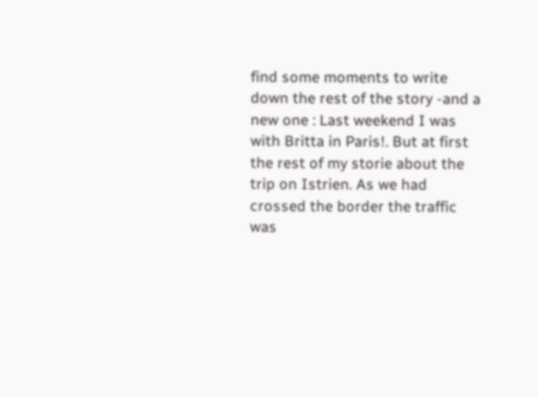find some moments to write down the rest of the story -and a new one : Last weekend I was with Britta in Paris!. But at first the rest of my storie about the trip on Istrien. As we had crossed the border the traffic was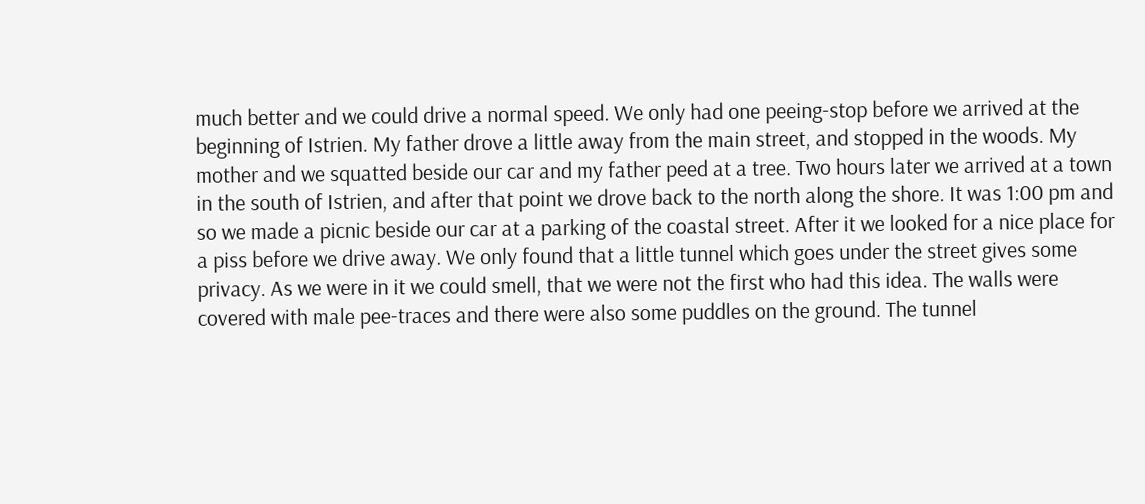much better and we could drive a normal speed. We only had one peeing-stop before we arrived at the beginning of Istrien. My father drove a little away from the main street, and stopped in the woods. My mother and we squatted beside our car and my father peed at a tree. Two hours later we arrived at a town in the south of Istrien, and after that point we drove back to the north along the shore. It was 1:00 pm and so we made a picnic beside our car at a parking of the coastal street. After it we looked for a nice place for a piss before we drive away. We only found that a little tunnel which goes under the street gives some privacy. As we were in it we could smell, that we were not the first who had this idea. The walls were covered with male pee-traces and there were also some puddles on the ground. The tunnel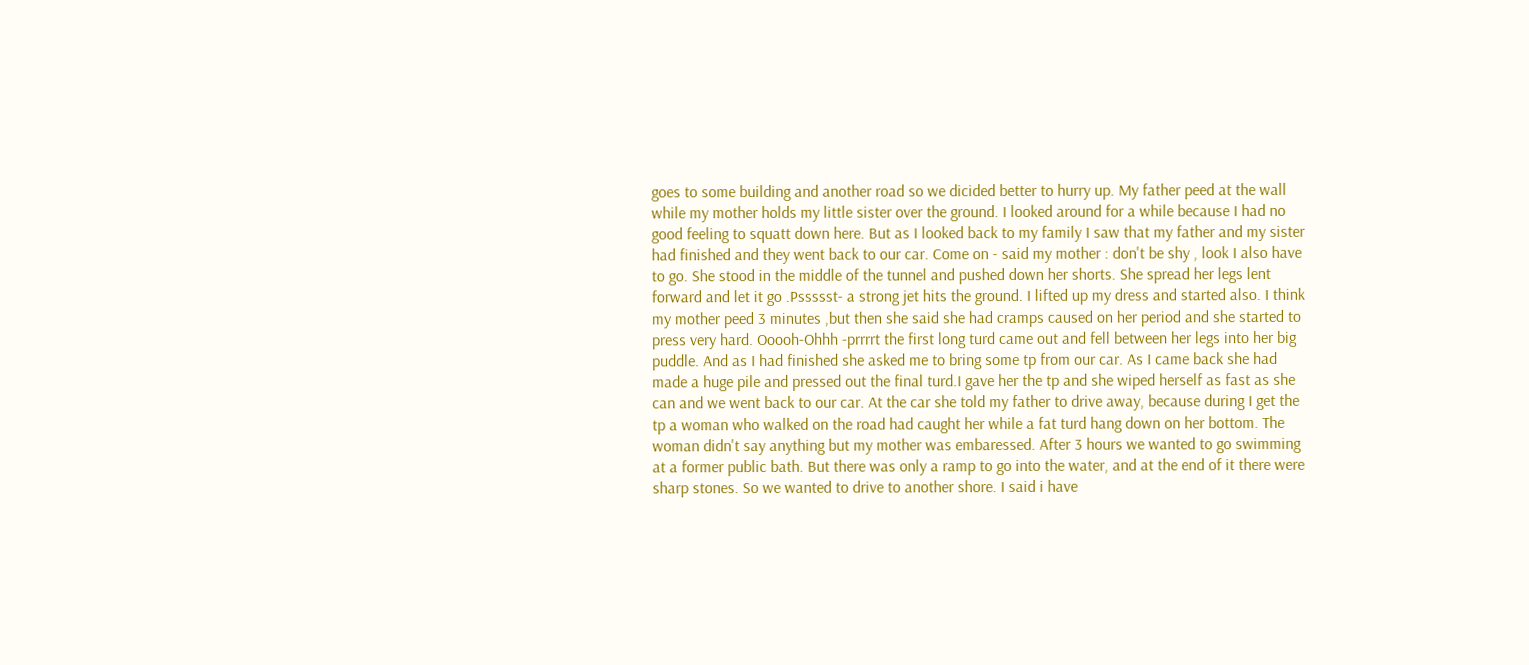goes to some building and another road so we dicided better to hurry up. My father peed at the wall while my mother holds my little sister over the ground. I looked around for a while because I had no good feeling to squatt down here. But as I looked back to my family I saw that my father and my sister had finished and they went back to our car. Come on - said my mother : don't be shy , look I also have to go. She stood in the middle of the tunnel and pushed down her shorts. She spread her legs lent forward and let it go .Pssssst- a strong jet hits the ground. I lifted up my dress and started also. I think my mother peed 3 minutes ,but then she said she had cramps caused on her period and she started to press very hard. Ooooh-Ohhh -prrrrt the first long turd came out and fell between her legs into her big puddle. And as I had finished she asked me to bring some tp from our car. As I came back she had made a huge pile and pressed out the final turd.I gave her the tp and she wiped herself as fast as she can and we went back to our car. At the car she told my father to drive away, because during I get the tp a woman who walked on the road had caught her while a fat turd hang down on her bottom. The woman didn't say anything but my mother was embaressed. After 3 hours we wanted to go swimming at a former public bath. But there was only a ramp to go into the water, and at the end of it there were sharp stones. So we wanted to drive to another shore. I said i have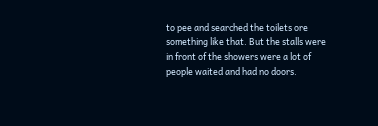to pee and searched the toilets ore something like that. But the stalls were in front of the showers were a lot of people waited and had no doors.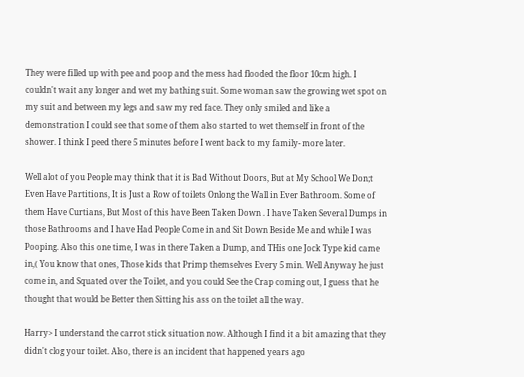They were filled up with pee and poop and the mess had flooded the floor 10cm high. I couldn't wait any longer and wet my bathing suit. Some woman saw the growing wet spot on my suit and between my legs and saw my red face. They only smiled and like a demonstration I could see that some of them also started to wet themself in front of the shower. I think I peed there 5 minutes before I went back to my family- more later.

Well alot of you People may think that it is Bad Without Doors, But at My School We Don;t Even Have Partitions, It is Just a Row of toilets Onlong the Wall in Ever Bathroom. Some of them Have Curtians, But Most of this have Been Taken Down . I have Taken Several Dumps in those Bathrooms and I have Had People Come in and Sit Down Beside Me and while I was Pooping. Also this one time, I was in there Taken a Dump, and THis one Jock Type kid came in,( You know that ones, Those kids that Primp themselves Every 5 min. Well Anyway he just come in, and Squated over the Toilet, and you could See the Crap coming out, I guess that he thought that would be Better then Sitting his ass on the toilet all the way.

Harry> I understand the carrot stick situation now. Although I find it a bit amazing that they didn't clog your toilet. Also, there is an incident that happened years ago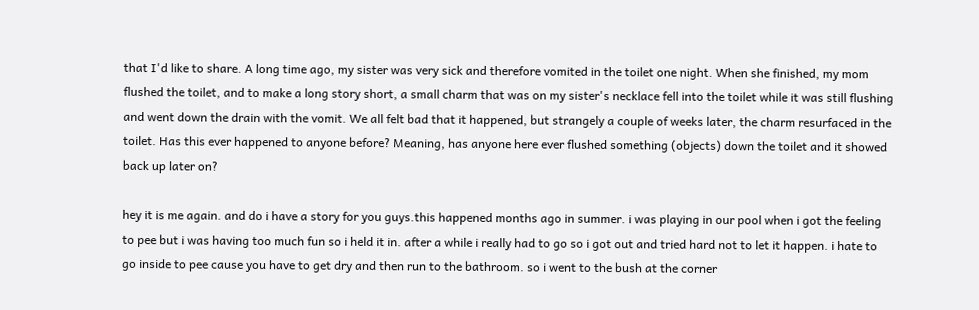that I'd like to share. A long time ago, my sister was very sick and therefore vomited in the toilet one night. When she finished, my mom flushed the toilet, and to make a long story short, a small charm that was on my sister's necklace fell into the toilet while it was still flushing and went down the drain with the vomit. We all felt bad that it happened, but strangely a couple of weeks later, the charm resurfaced in the toilet. Has this ever happened to anyone before? Meaning, has anyone here ever flushed something (objects) down the toilet and it showed back up later on?

hey it is me again. and do i have a story for you guys.this happened months ago in summer. i was playing in our pool when i got the feeling to pee but i was having too much fun so i held it in. after a while i really had to go so i got out and tried hard not to let it happen. i hate to go inside to pee cause you have to get dry and then run to the bathroom. so i went to the bush at the corner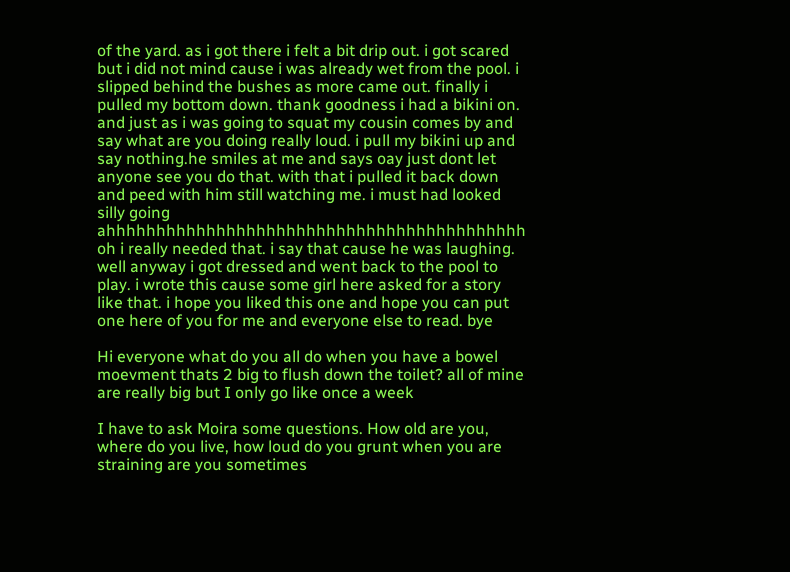of the yard. as i got there i felt a bit drip out. i got scared but i did not mind cause i was already wet from the pool. i slipped behind the bushes as more came out. finally i pulled my bottom down. thank goodness i had a bikini on. and just as i was going to squat my cousin comes by and say what are you doing really loud. i pull my bikini up and say nothing.he smiles at me and says oay just dont let anyone see you do that. with that i pulled it back down and peed with him still watching me. i must had looked silly going ahhhhhhhhhhhhhhhhhhhhhhhhhhhhhhhhhhhhhhhhhh oh i really needed that. i say that cause he was laughing. well anyway i got dressed and went back to the pool to play. i wrote this cause some girl here asked for a story like that. i hope you liked this one and hope you can put one here of you for me and everyone else to read. bye

Hi everyone what do you all do when you have a bowel moevment thats 2 big to flush down the toilet? all of mine are really big but I only go like once a week

I have to ask Moira some questions. How old are you, where do you live, how loud do you grunt when you are straining are you sometimes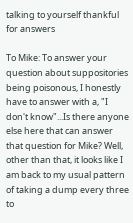talking to yourself thankful for answers

To Mike: To answer your question about suppositories being poisonous, I honestly have to answer with a, "I don't know"...Is there anyone else here that can answer that question for Mike? Well, other than that, it looks like I am back to my usual pattern of taking a dump every three to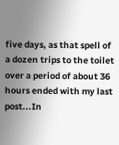five days, as that spell of a dozen trips to the toilet over a period of about 36 hours ended with my last post...In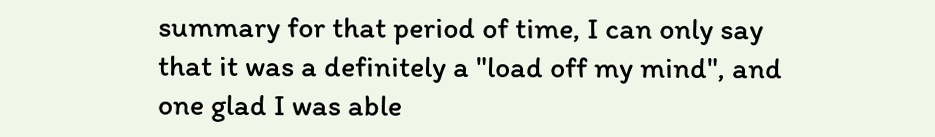summary for that period of time, I can only say that it was a definitely a "load off my mind", and one glad I was able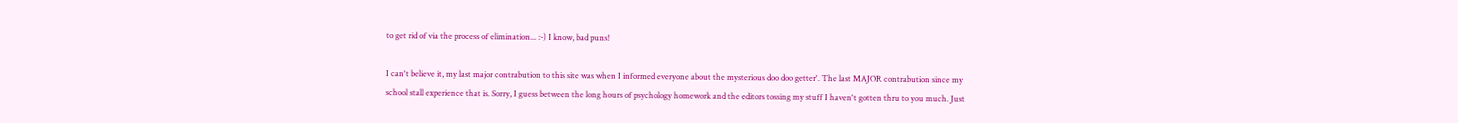to get rid of via the process of elimination... :-) I know, bad puns!

I can't believe it, my last major contrabution to this site was when I informed everyone about the mysterious doo doo getter'. The last MAJOR contrabution since my school stall experience that is. Sorry, I guess between the long hours of psychology homework and the editors tossing my stuff I haven't gotten thru to you much. Just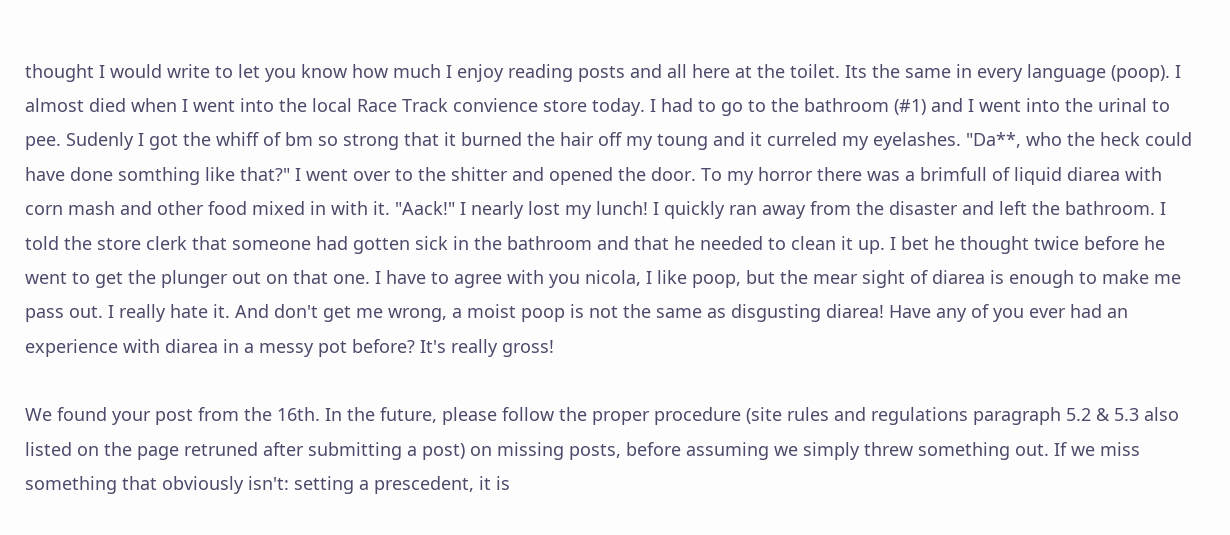thought I would write to let you know how much I enjoy reading posts and all here at the toilet. Its the same in every language (poop). I almost died when I went into the local Race Track convience store today. I had to go to the bathroom (#1) and I went into the urinal to pee. Sudenly I got the whiff of bm so strong that it burned the hair off my toung and it curreled my eyelashes. "Da**, who the heck could have done somthing like that?" I went over to the shitter and opened the door. To my horror there was a brimfull of liquid diarea with corn mash and other food mixed in with it. "Aack!" I nearly lost my lunch! I quickly ran away from the disaster and left the bathroom. I told the store clerk that someone had gotten sick in the bathroom and that he needed to clean it up. I bet he thought twice before he went to get the plunger out on that one. I have to agree with you nicola, I like poop, but the mear sight of diarea is enough to make me pass out. I really hate it. And don't get me wrong, a moist poop is not the same as disgusting diarea! Have any of you ever had an experience with diarea in a messy pot before? It's really gross!

We found your post from the 16th. In the future, please follow the proper procedure (site rules and regulations paragraph 5.2 & 5.3 also listed on the page retruned after submitting a post) on missing posts, before assuming we simply threw something out. If we miss something that obviously isn't: setting a prescedent, it is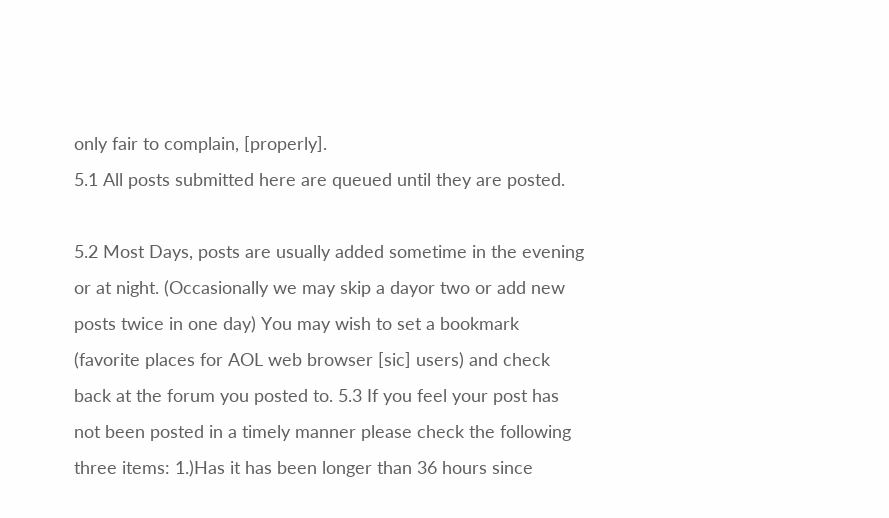only fair to complain, [properly].
5.1 All posts submitted here are queued until they are posted.

5.2 Most Days, posts are usually added sometime in the evening or at night. (Occasionally we may skip a dayor two or add new posts twice in one day) You may wish to set a bookmark (favorite places for AOL web browser [sic] users) and check back at the forum you posted to. 5.3 If you feel your post has not been posted in a timely manner please check the following three items: 1.)Has it has been longer than 36 hours since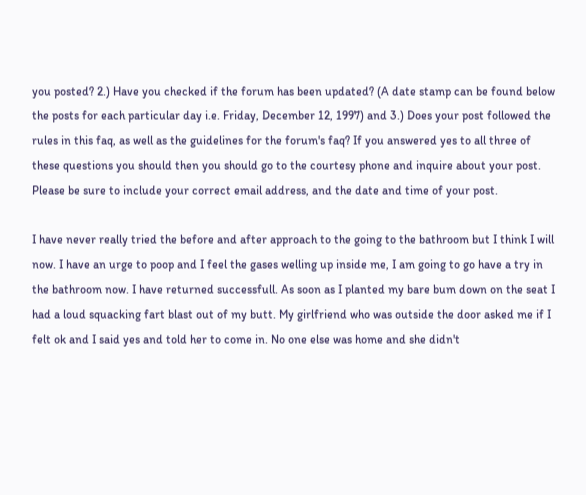you posted? 2.) Have you checked if the forum has been updated? (A date stamp can be found below the posts for each particular day i.e. Friday, December 12, 1997) and 3.) Does your post followed the rules in this faq, as well as the guidelines for the forum's faq? If you answered yes to all three of these questions you should then you should go to the courtesy phone and inquire about your post. Please be sure to include your correct email address, and the date and time of your post.

I have never really tried the before and after approach to the going to the bathroom but I think I will now. I have an urge to poop and I feel the gases welling up inside me, I am going to go have a try in the bathroom now. I have returned successfull. As soon as I planted my bare bum down on the seat I had a loud squacking fart blast out of my butt. My girlfriend who was outside the door asked me if I felt ok and I said yes and told her to come in. No one else was home and she didn't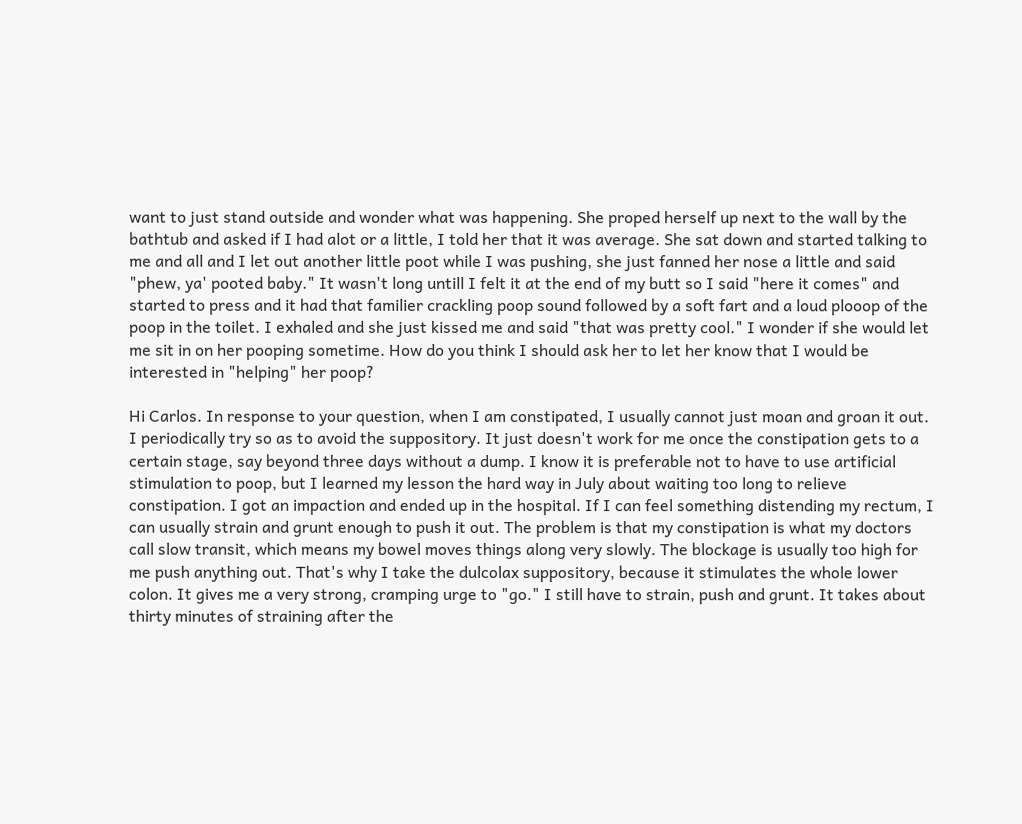want to just stand outside and wonder what was happening. She proped herself up next to the wall by the bathtub and asked if I had alot or a little, I told her that it was average. She sat down and started talking to me and all and I let out another little poot while I was pushing, she just fanned her nose a little and said "phew, ya' pooted baby." It wasn't long untill I felt it at the end of my butt so I said "here it comes" and started to press and it had that familier crackling poop sound followed by a soft fart and a loud plooop of the poop in the toilet. I exhaled and she just kissed me and said "that was pretty cool." I wonder if she would let me sit in on her pooping sometime. How do you think I should ask her to let her know that I would be interested in "helping" her poop?

Hi Carlos. In response to your question, when I am constipated, I usually cannot just moan and groan it out. I periodically try so as to avoid the suppository. It just doesn't work for me once the constipation gets to a certain stage, say beyond three days without a dump. I know it is preferable not to have to use artificial stimulation to poop, but I learned my lesson the hard way in July about waiting too long to relieve constipation. I got an impaction and ended up in the hospital. If I can feel something distending my rectum, I can usually strain and grunt enough to push it out. The problem is that my constipation is what my doctors call slow transit, which means my bowel moves things along very slowly. The blockage is usually too high for me push anything out. That's why I take the dulcolax suppository, because it stimulates the whole lower colon. It gives me a very strong, cramping urge to "go." I still have to strain, push and grunt. It takes about thirty minutes of straining after the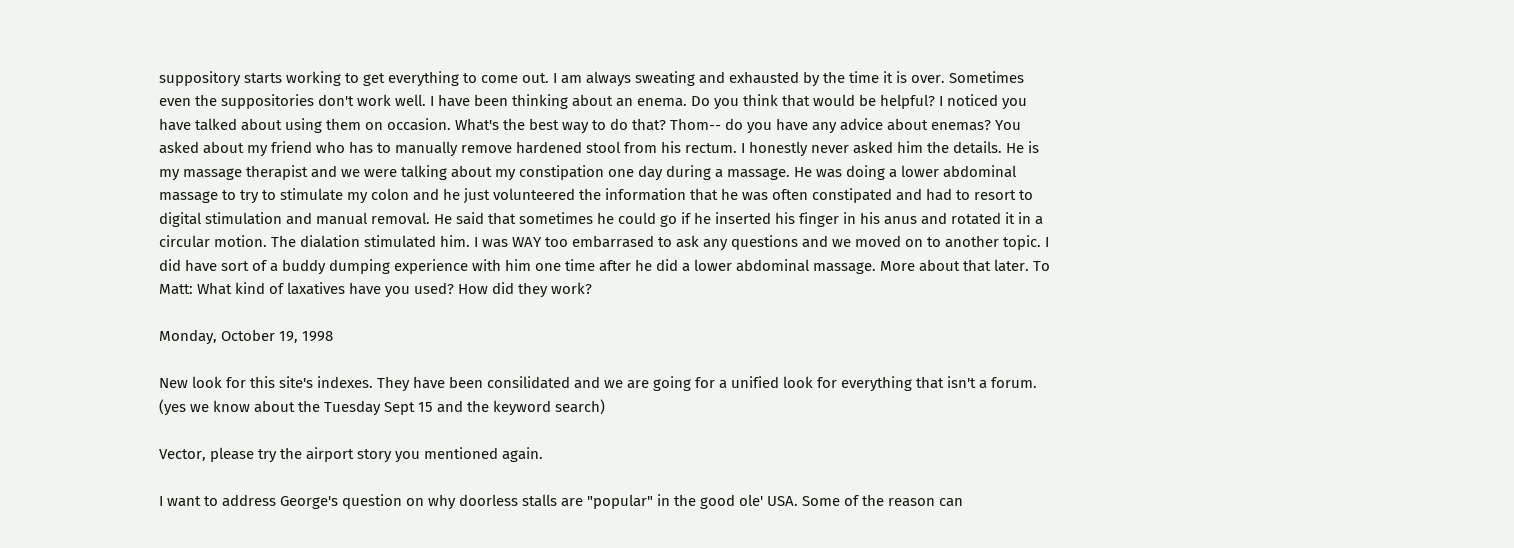suppository starts working to get everything to come out. I am always sweating and exhausted by the time it is over. Sometimes even the suppositories don't work well. I have been thinking about an enema. Do you think that would be helpful? I noticed you have talked about using them on occasion. What's the best way to do that? Thom-- do you have any advice about enemas? You asked about my friend who has to manually remove hardened stool from his rectum. I honestly never asked him the details. He is my massage therapist and we were talking about my constipation one day during a massage. He was doing a lower abdominal massage to try to stimulate my colon and he just volunteered the information that he was often constipated and had to resort to digital stimulation and manual removal. He said that sometimes he could go if he inserted his finger in his anus and rotated it in a circular motion. The dialation stimulated him. I was WAY too embarrased to ask any questions and we moved on to another topic. I did have sort of a buddy dumping experience with him one time after he did a lower abdominal massage. More about that later. To Matt: What kind of laxatives have you used? How did they work?

Monday, October 19, 1998

New look for this site's indexes. They have been consilidated and we are going for a unified look for everything that isn't a forum. (yes we know about the Tuesday Sept 15 and the keyword search)

Vector, please try the airport story you mentioned again.

I want to address George's question on why doorless stalls are "popular" in the good ole' USA. Some of the reason can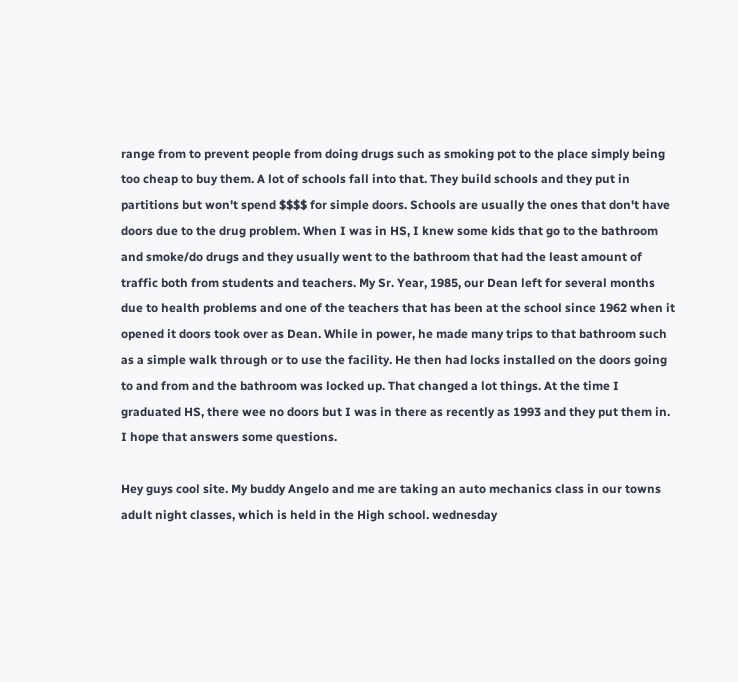range from to prevent people from doing drugs such as smoking pot to the place simply being too cheap to buy them. A lot of schools fall into that. They build schools and they put in partitions but won't spend $$$$ for simple doors. Schools are usually the ones that don't have doors due to the drug problem. When I was in HS, I knew some kids that go to the bathroom and smoke/do drugs and they usually went to the bathroom that had the least amount of traffic both from students and teachers. My Sr. Year, 1985, our Dean left for several months due to health problems and one of the teachers that has been at the school since 1962 when it opened it doors took over as Dean. While in power, he made many trips to that bathroom such as a simple walk through or to use the facility. He then had locks installed on the doors going to and from and the bathroom was locked up. That changed a lot things. At the time I graduated HS, there wee no doors but I was in there as recently as 1993 and they put them in. I hope that answers some questions.

Hey guys cool site. My buddy Angelo and me are taking an auto mechanics class in our towns adult night classes, which is held in the High school. wednesday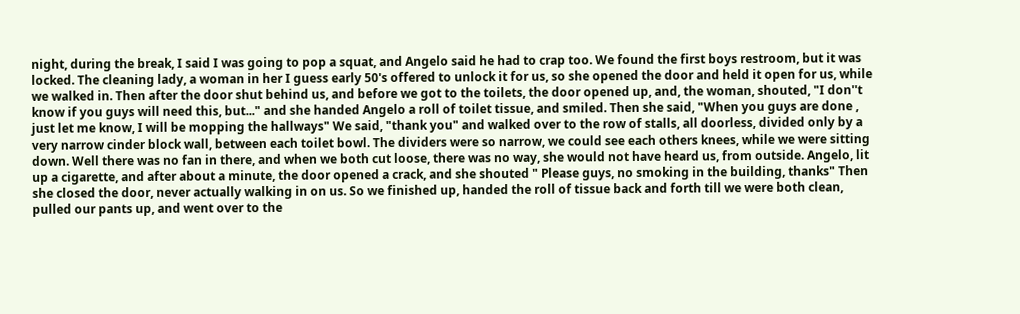night, during the break, I said I was going to pop a squat, and Angelo said he had to crap too. We found the first boys restroom, but it was locked. The cleaning lady, a woman in her I guess early 50's offered to unlock it for us, so she opened the door and held it open for us, while we walked in. Then after the door shut behind us, and before we got to the toilets, the door opened up, and, the woman, shouted, "I don''t know if you guys will need this, but..." and she handed Angelo a roll of toilet tissue, and smiled. Then she said, "When you guys are done , just let me know, I will be mopping the hallways" We said, "thank you" and walked over to the row of stalls, all doorless, divided only by a very narrow cinder block wall, between each toilet bowl. The dividers were so narrow, we could see each others knees, while we were sitting down. Well there was no fan in there, and when we both cut loose, there was no way, she would not have heard us, from outside. Angelo, lit up a cigarette, and after about a minute, the door opened a crack, and she shouted " Please guys, no smoking in the building, thanks" Then she closed the door, never actually walking in on us. So we finished up, handed the roll of tissue back and forth till we were both clean, pulled our pants up, and went over to the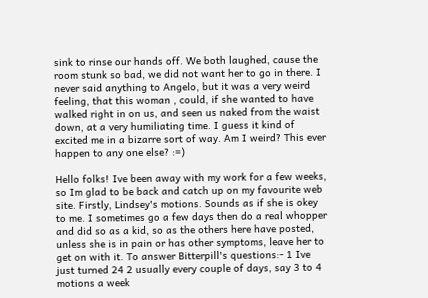sink to rinse our hands off. We both laughed, cause the room stunk so bad, we did not want her to go in there. I never said anything to Angelo, but it was a very weird feeling, that this woman , could, if she wanted to have walked right in on us, and seen us naked from the waist down, at a very humiliating time. I guess it kind of excited me in a bizarre sort of way. Am I weird? This ever happen to any one else? :=)

Hello folks! Ive been away with my work for a few weeks, so Im glad to be back and catch up on my favourite web site. Firstly, Lindsey's motions. Sounds as if she is okey to me. I sometimes go a few days then do a real whopper and did so as a kid, so as the others here have posted, unless she is in pain or has other symptoms, leave her to get on with it. To answer Bitterpill's questions:- 1 Ive just turned 24 2 usually every couple of days, say 3 to 4 motions a week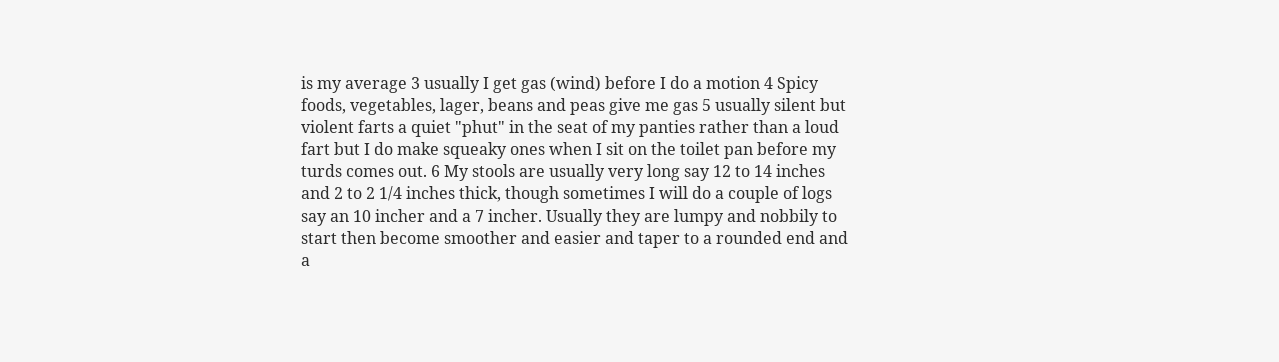is my average 3 usually I get gas (wind) before I do a motion 4 Spicy foods, vegetables, lager, beans and peas give me gas 5 usually silent but violent farts a quiet "phut" in the seat of my panties rather than a loud fart but I do make squeaky ones when I sit on the toilet pan before my turds comes out. 6 My stools are usually very long say 12 to 14 inches and 2 to 2 1/4 inches thick, though sometimes I will do a couple of logs say an 10 incher and a 7 incher. Usually they are lumpy and nobbily to start then become smoother and easier and taper to a rounded end and a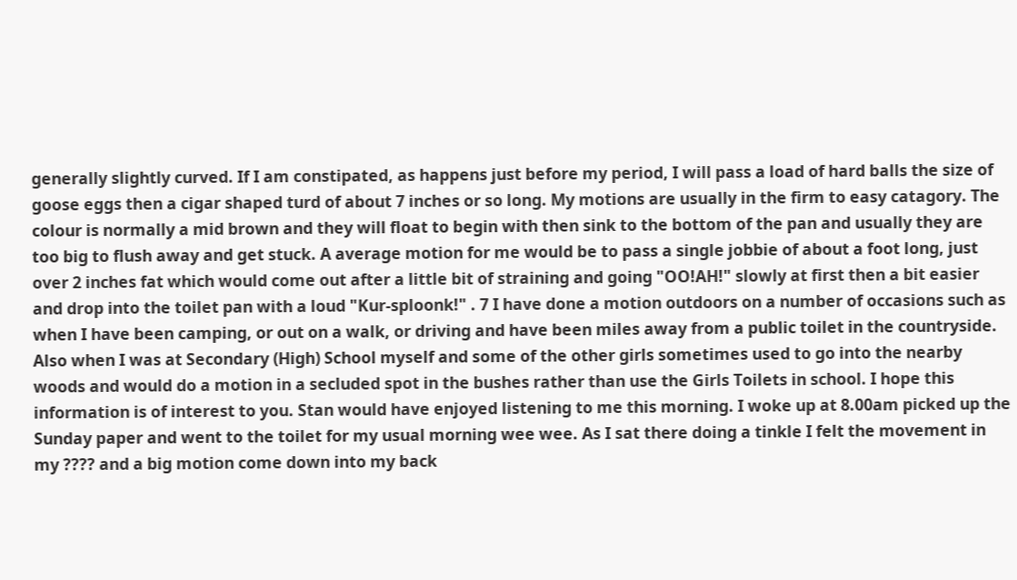generally slightly curved. If I am constipated, as happens just before my period, I will pass a load of hard balls the size of goose eggs then a cigar shaped turd of about 7 inches or so long. My motions are usually in the firm to easy catagory. The colour is normally a mid brown and they will float to begin with then sink to the bottom of the pan and usually they are too big to flush away and get stuck. A average motion for me would be to pass a single jobbie of about a foot long, just over 2 inches fat which would come out after a little bit of straining and going "OO!AH!" slowly at first then a bit easier and drop into the toilet pan with a loud "Kur-sploonk!" . 7 I have done a motion outdoors on a number of occasions such as when I have been camping, or out on a walk, or driving and have been miles away from a public toilet in the countryside. Also when I was at Secondary (High) School myself and some of the other girls sometimes used to go into the nearby woods and would do a motion in a secluded spot in the bushes rather than use the Girls Toilets in school. I hope this information is of interest to you. Stan would have enjoyed listening to me this morning. I woke up at 8.00am picked up the Sunday paper and went to the toilet for my usual morning wee wee. As I sat there doing a tinkle I felt the movement in my ???? and a big motion come down into my back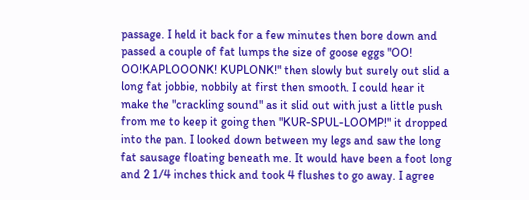passage. I held it back for a few minutes then bore down and passed a couple of fat lumps the size of goose eggs "OO! OO!KAPLOOONK! KUPLONK!" then slowly but surely out slid a long fat jobbie, nobbily at first then smooth. I could hear it make the "crackling sound" as it slid out with just a little push from me to keep it going then "KUR-SPUL-LOOMP!" it dropped into the pan. I looked down between my legs and saw the long fat sausage floating beneath me. It would have been a foot long and 2 1/4 inches thick and took 4 flushes to go away. I agree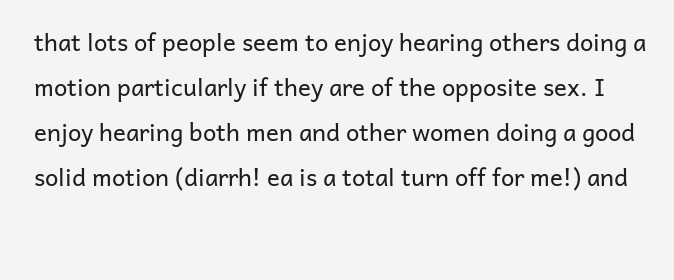that lots of people seem to enjoy hearing others doing a motion particularly if they are of the opposite sex. I enjoy hearing both men and other women doing a good solid motion (diarrh! ea is a total turn off for me!) and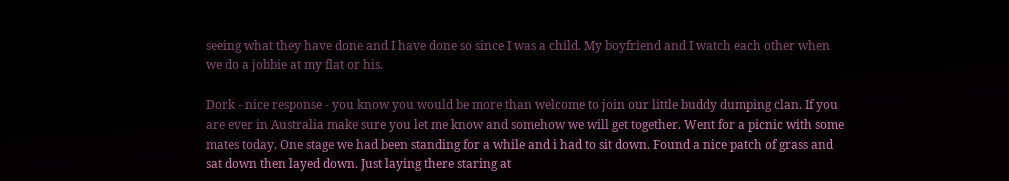seeing what they have done and I have done so since I was a child. My boyfriend and I watch each other when we do a jobbie at my flat or his.

Dork - nice response - you know you would be more than welcome to join our little buddy dumping clan. If you are ever in Australia make sure you let me know and somehow we will get together. Went for a picnic with some mates today. One stage we had been standing for a while and i had to sit down. Found a nice patch of grass and sat down then layed down. Just laying there staring at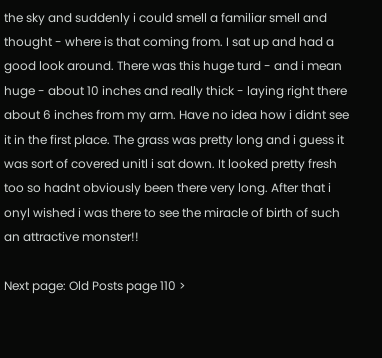the sky and suddenly i could smell a familiar smell and thought - where is that coming from. I sat up and had a good look around. There was this huge turd - and i mean huge - about 10 inches and really thick - laying right there about 6 inches from my arm. Have no idea how i didnt see it in the first place. The grass was pretty long and i guess it was sort of covered unitl i sat down. It looked pretty fresh too so hadnt obviously been there very long. After that i onyl wished i was there to see the miracle of birth of such an attractive monster!!

Next page: Old Posts page 110 >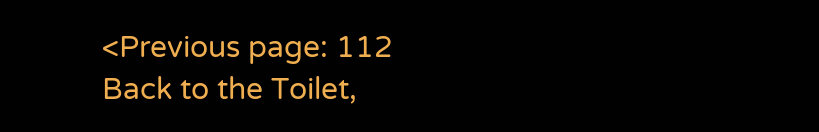<Previous page: 112
Back to the Toilet,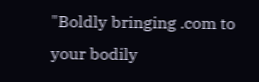"Boldly bringing .com to your bodily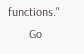functions."
       Go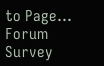to Page...    Forum       Survey